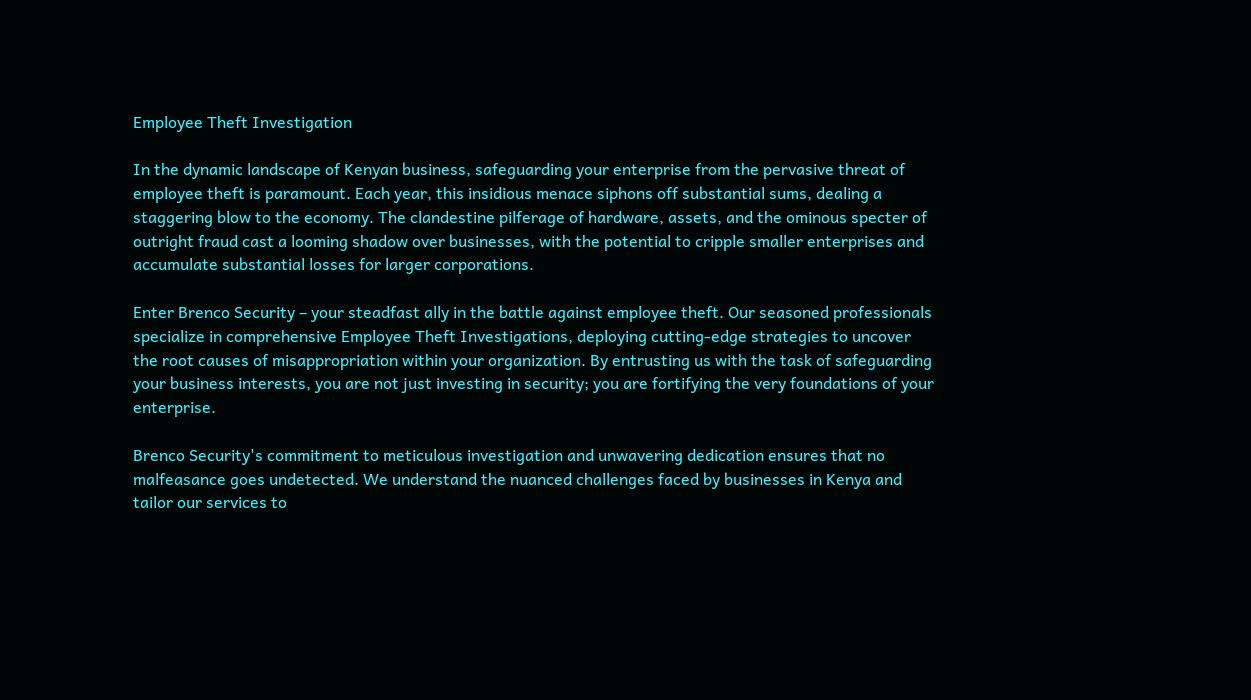Employee Theft Investigation

In the dynamic landscape of Kenyan business, safeguarding your enterprise from the pervasive threat of employee theft is paramount. Each year, this insidious menace siphons off substantial sums, dealing a staggering blow to the economy. The clandestine pilferage of hardware, assets, and the ominous specter of outright fraud cast a looming shadow over businesses, with the potential to cripple smaller enterprises and accumulate substantial losses for larger corporations.

Enter Brenco Security – your steadfast ally in the battle against employee theft. Our seasoned professionals specialize in comprehensive Employee Theft Investigations, deploying cutting-edge strategies to uncover the root causes of misappropriation within your organization. By entrusting us with the task of safeguarding your business interests, you are not just investing in security; you are fortifying the very foundations of your enterprise.

Brenco Security's commitment to meticulous investigation and unwavering dedication ensures that no malfeasance goes undetected. We understand the nuanced challenges faced by businesses in Kenya and tailor our services to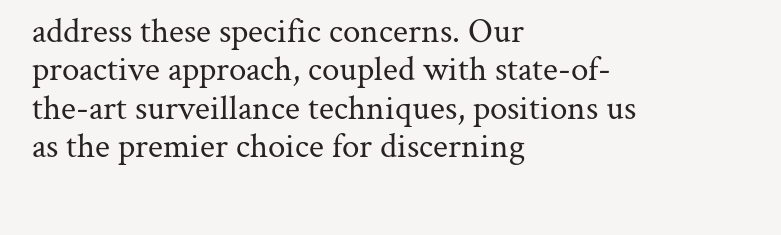address these specific concerns. Our proactive approach, coupled with state-of-the-art surveillance techniques, positions us as the premier choice for discerning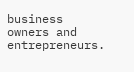business owners and entrepreneurs.